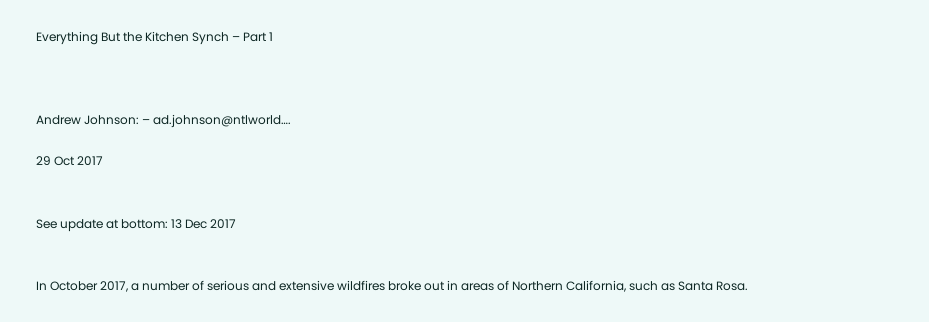Everything But the Kitchen Synch – Part 1



Andrew Johnson: – ad.johnson@ntlworld….

29 Oct 2017


See update at bottom: 13 Dec 2017


In October 2017, a number of serious and extensive wildfires broke out in areas of Northern California, such as Santa Rosa.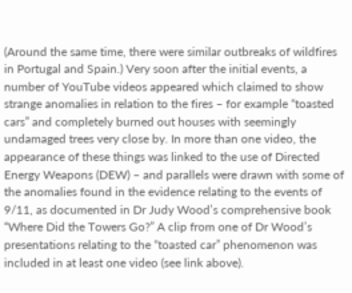(Around the same time, there were similar outbreaks of wildfires in Portugal and Spain.) Very soon after the initial events, a number of YouTube videos appeared which claimed to show strange anomalies in relation to the fires – for example “toasted cars” and completely burned out houses with seemingly undamaged trees very close by. In more than one video, the appearance of these things was linked to the use of Directed Energy Weapons (DEW) – and parallels were drawn with some of the anomalies found in the evidence relating to the events of 9/11, as documented in Dr Judy Wood’s comprehensive book “Where Did the Towers Go?” A clip from one of Dr Wood’s presentations relating to the “toasted car” phenomenon was included in at least one video (see link above).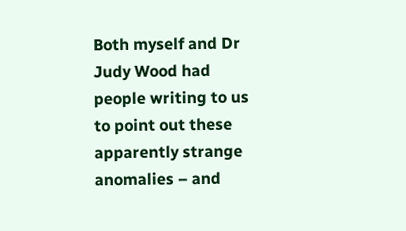Both myself and Dr Judy Wood had people writing to us to point out these apparently strange anomalies – and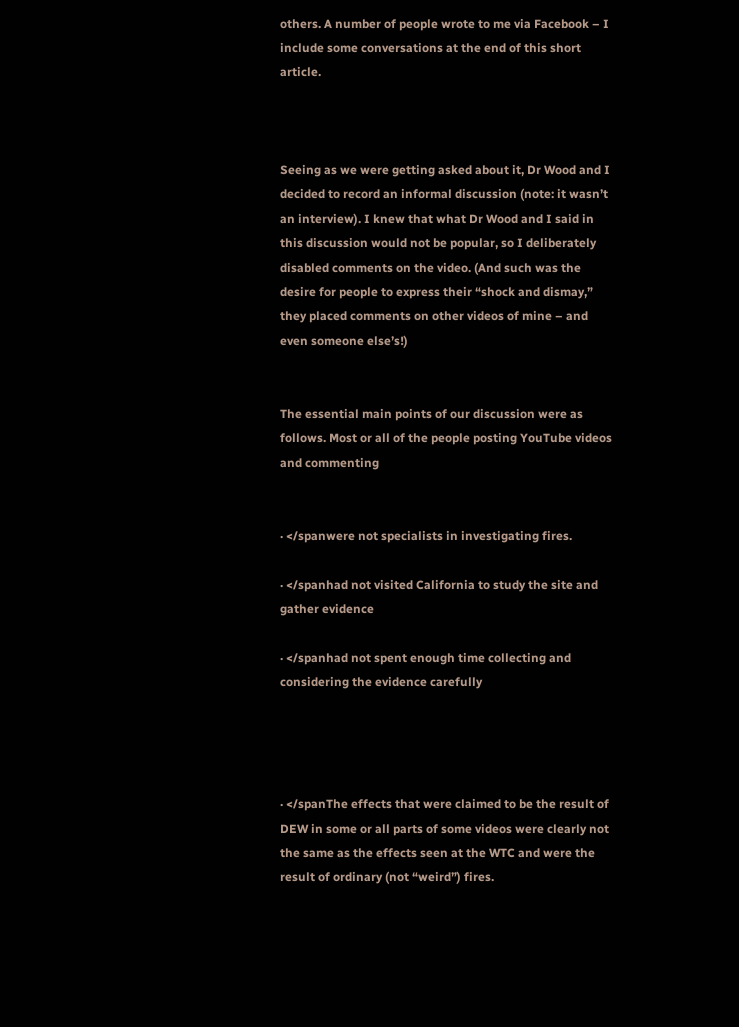others. A number of people wrote to me via Facebook – I include some conversations at the end of this short article.



Seeing as we were getting asked about it, Dr Wood and I decided to record an informal discussion (note: it wasn’t an interview). I knew that what Dr Wood and I said in this discussion would not be popular, so I deliberately disabled comments on the video. (And such was the desire for people to express their “shock and dismay,” they placed comments on other videos of mine – and even someone else’s!)


The essential main points of our discussion were as follows. Most or all of the people posting YouTube videos and commenting


· </spanwere not specialists in investigating fires.

· </spanhad not visited California to study the site and gather evidence

· </spanhad not spent enough time collecting and considering the evidence carefully




· </spanThe effects that were claimed to be the result of DEW in some or all parts of some videos were clearly not the same as the effects seen at the WTC and were the result of ordinary (not “weird”) fires.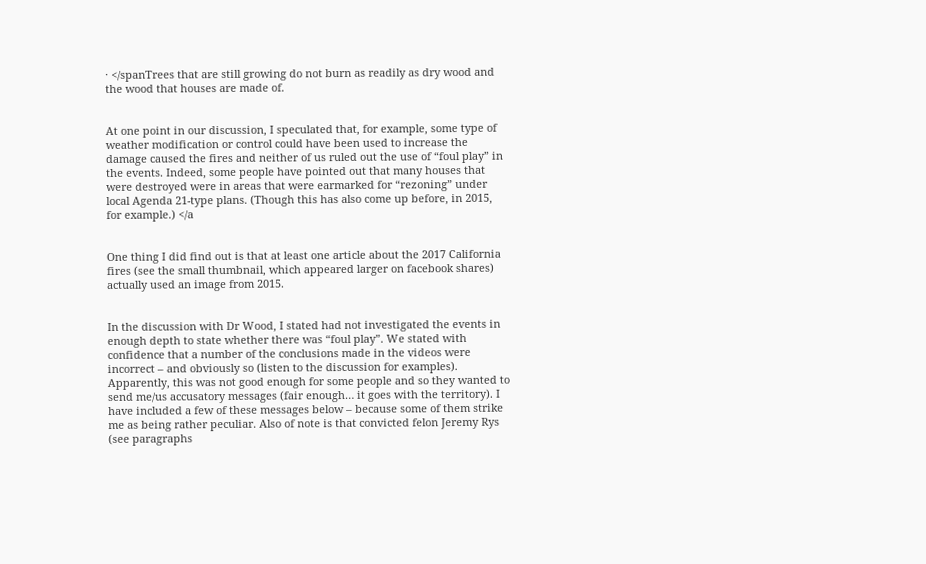· </spanTrees that are still growing do not burn as readily as dry wood and the wood that houses are made of.


At one point in our discussion, I speculated that, for example, some type of weather modification or control could have been used to increase the damage caused the fires and neither of us ruled out the use of “foul play” in the events. Indeed, some people have pointed out that many houses that were destroyed were in areas that were earmarked for “rezoning” under local Agenda 21-type plans. (Though this has also come up before, in 2015, for example.) </a


One thing I did find out is that at least one article about the 2017 California fires (see the small thumbnail, which appeared larger on facebook shares) actually used an image from 2015.


In the discussion with Dr Wood, I stated had not investigated the events in enough depth to state whether there was “foul play”. We stated with confidence that a number of the conclusions made in the videos were incorrect – and obviously so (listen to the discussion for examples). Apparently, this was not good enough for some people and so they wanted to send me/us accusatory messages (fair enough… it goes with the territory). I have included a few of these messages below – because some of them strike me as being rather peculiar. Also of note is that convicted felon Jeremy Rys (see paragraphs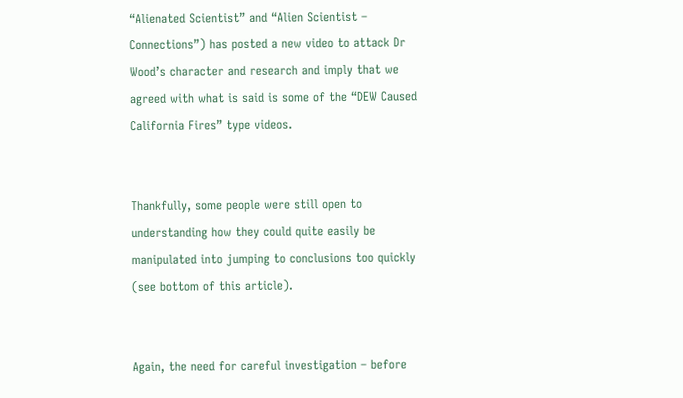“Alienated Scientist” and “Alien Scientist – Connections”) has posted a new video to attack Dr Wood’s character and research and imply that we agreed with what is said is some of the “DEW Caused California Fires” type videos.


Thankfully, some people were still open to understanding how they could quite easily be manipulated into jumping to conclusions too quickly (see bottom of this article).


Again, the need for careful investigation – before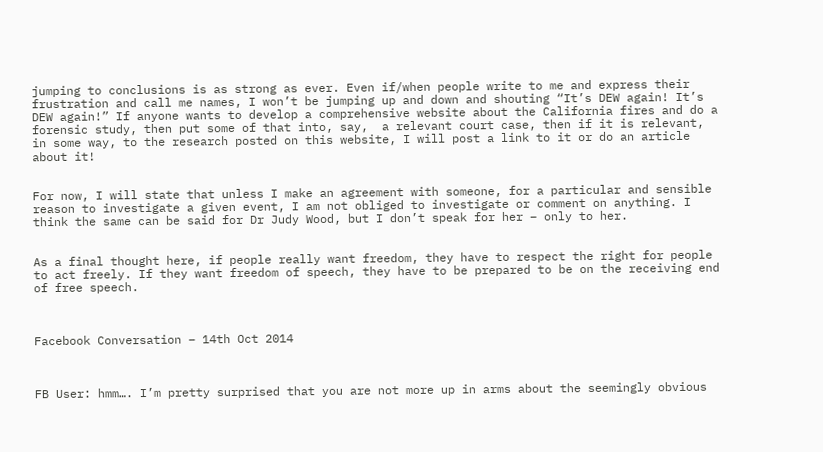jumping to conclusions is as strong as ever. Even if/when people write to me and express their frustration and call me names, I won’t be jumping up and down and shouting “It’s DEW again! It’s DEW again!” If anyone wants to develop a comprehensive website about the California fires and do a forensic study, then put some of that into, say,  a relevant court case, then if it is relevant, in some way, to the research posted on this website, I will post a link to it or do an article about it!


For now, I will state that unless I make an agreement with someone, for a particular and sensible reason to investigate a given event, I am not obliged to investigate or comment on anything. I think the same can be said for Dr Judy Wood, but I don’t speak for her – only to her.


As a final thought here, if people really want freedom, they have to respect the right for people to act freely. If they want freedom of speech, they have to be prepared to be on the receiving end of free speech.



Facebook Conversation – 14th Oct 2014



FB User: hmm…. I’m pretty surprised that you are not more up in arms about the seemingly obvious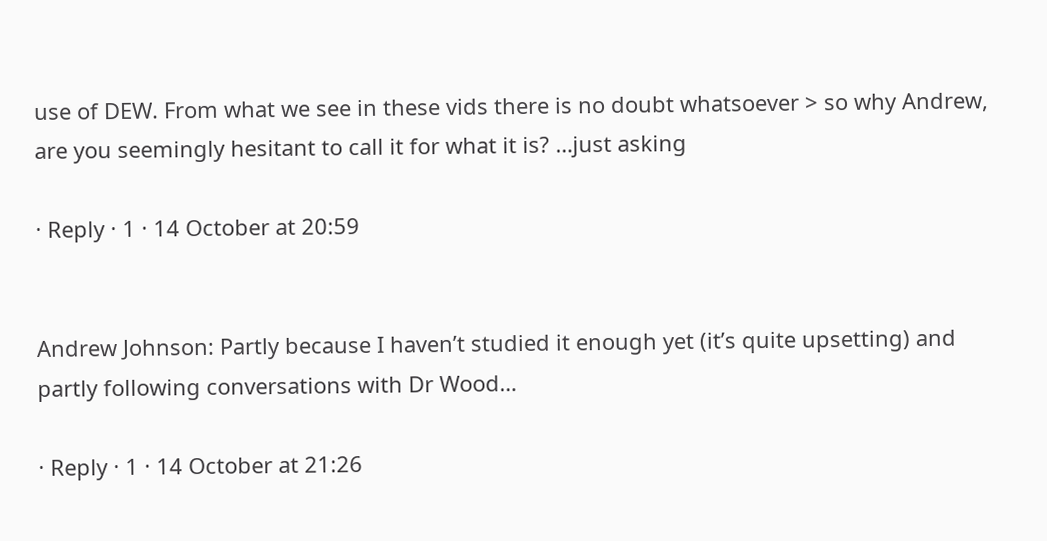use of DEW. From what we see in these vids there is no doubt whatsoever > so why Andrew, are you seemingly hesitant to call it for what it is? …just asking

· Reply · 1 · 14 October at 20:59


Andrew Johnson: Partly because I haven’t studied it enough yet (it’s quite upsetting) and partly following conversations with Dr Wood…

· Reply · 1 · 14 October at 21:26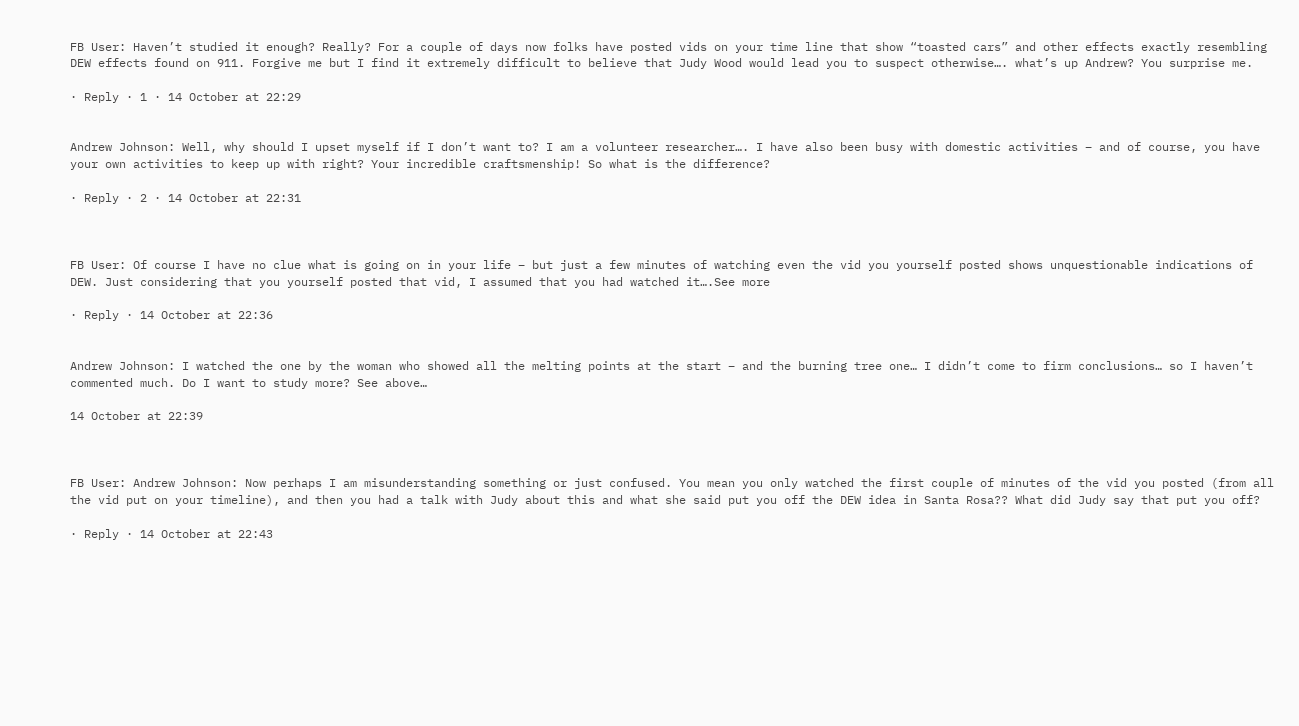FB User: Haven’t studied it enough? Really? For a couple of days now folks have posted vids on your time line that show “toasted cars” and other effects exactly resembling DEW effects found on 911. Forgive me but I find it extremely difficult to believe that Judy Wood would lead you to suspect otherwise…. what’s up Andrew? You surprise me.

· Reply · 1 · 14 October at 22:29


Andrew Johnson: Well, why should I upset myself if I don’t want to? I am a volunteer researcher…. I have also been busy with domestic activities – and of course, you have your own activities to keep up with right? Your incredible craftsmenship! So what is the difference?

· Reply · 2 · 14 October at 22:31



FB User: Of course I have no clue what is going on in your life – but just a few minutes of watching even the vid you yourself posted shows unquestionable indications of DEW. Just considering that you yourself posted that vid, I assumed that you had watched it….See more

· Reply · 14 October at 22:36


Andrew Johnson: I watched the one by the woman who showed all the melting points at the start – and the burning tree one… I didn’t come to firm conclusions… so I haven’t commented much. Do I want to study more? See above…

14 October at 22:39



FB User: Andrew Johnson: Now perhaps I am misunderstanding something or just confused. You mean you only watched the first couple of minutes of the vid you posted (from all the vid put on your timeline), and then you had a talk with Judy about this and what she said put you off the DEW idea in Santa Rosa?? What did Judy say that put you off?

· Reply · 14 October at 22:43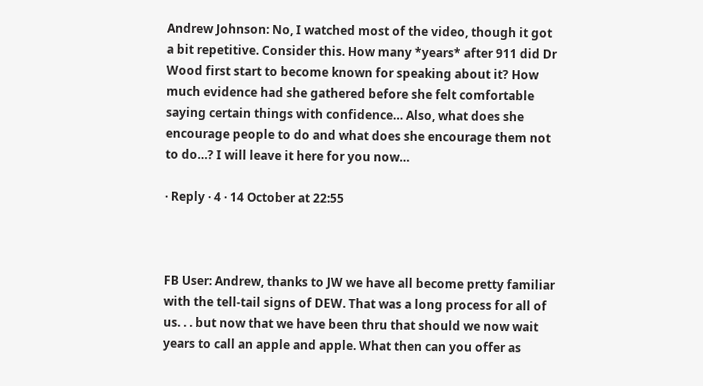Andrew Johnson: No, I watched most of the video, though it got a bit repetitive. Consider this. How many *years* after 911 did Dr Wood first start to become known for speaking about it? How much evidence had she gathered before she felt comfortable saying certain things with confidence… Also, what does she encourage people to do and what does she encourage them not to do…? I will leave it here for you now…

· Reply · 4 · 14 October at 22:55



FB User: Andrew, thanks to JW we have all become pretty familiar with the tell-tail signs of DEW. That was a long process for all of us. . . but now that we have been thru that should we now wait years to call an apple and apple. What then can you offer as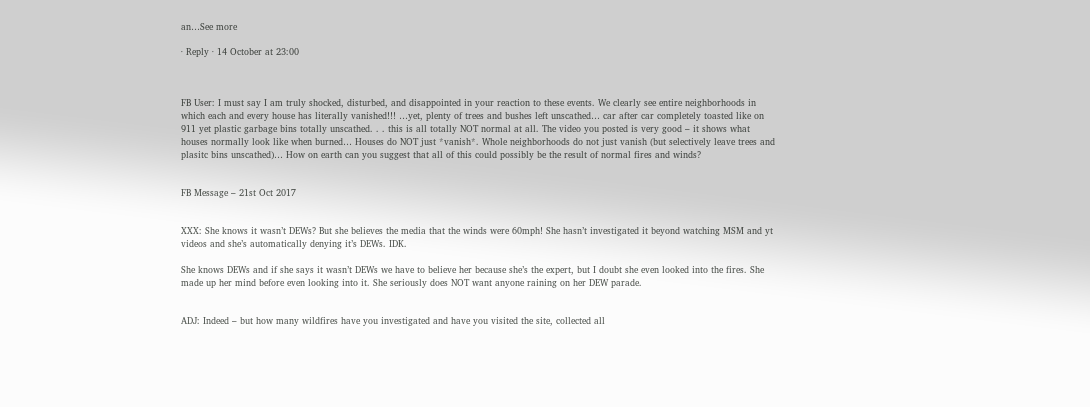an…See more

· Reply · 14 October at 23:00



FB User: I must say I am truly shocked, disturbed, and disappointed in your reaction to these events. We clearly see entire neighborhoods in which each and every house has literally vanished!!! …yet, plenty of trees and bushes left unscathed… car after car completely toasted like on 911 yet plastic garbage bins totally unscathed. . . this is all totally NOT normal at all. The video you posted is very good – it shows what houses normally look like when burned… Houses do NOT just *vanish*. Whole neighborhoods do not just vanish (but selectively leave trees and plasitc bins unscathed)… How on earth can you suggest that all of this could possibly be the result of normal fires and winds?


FB Message – 21st Oct 2017


XXX: She knows it wasn’t DEWs? But she believes the media that the winds were 60mph! She hasn’t investigated it beyond watching MSM and yt videos and she’s automatically denying it’s DEWs. IDK.

She knows DEWs and if she says it wasn’t DEWs we have to believe her because she’s the expert, but I doubt she even looked into the fires. She made up her mind before even looking into it. She seriously does NOT want anyone raining on her DEW parade.


ADJ: Indeed – but how many wildfires have you investigated and have you visited the site, collected all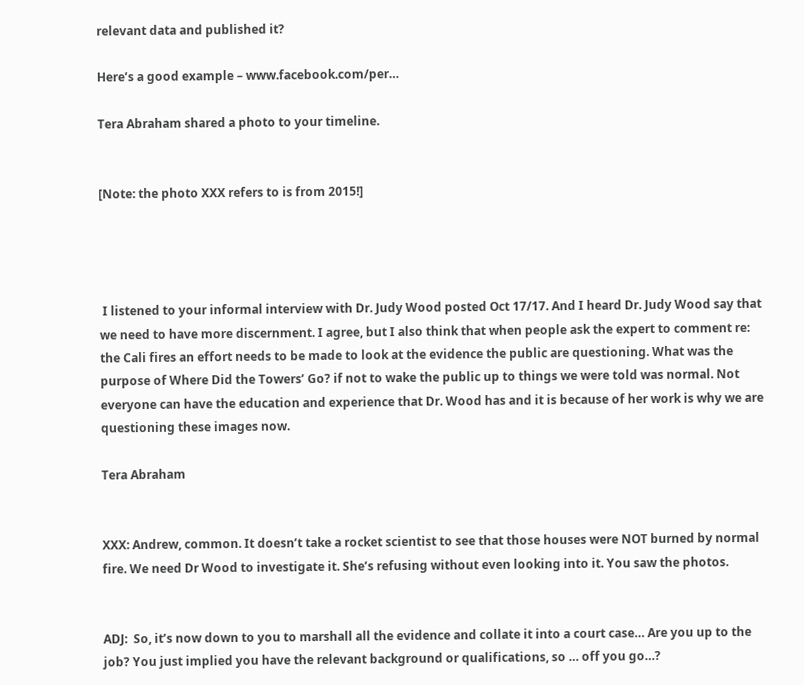relevant data and published it?

Here’s a good example – www.facebook.com/per…

Tera Abraham shared a photo to your timeline.


[Note: the photo XXX refers to is from 2015!]




 I listened to your informal interview with Dr. Judy Wood posted Oct 17/17. And I heard Dr. Judy Wood say that we need to have more discernment. I agree, but I also think that when people ask the expert to comment re: the Cali fires an effort needs to be made to look at the evidence the public are questioning. What was the purpose of Where Did the Towers’ Go? if not to wake the public up to things we were told was normal. Not everyone can have the education and experience that Dr. Wood has and it is because of her work is why we are questioning these images now.

Tera Abraham


XXX: Andrew, common. It doesn’t take a rocket scientist to see that those houses were NOT burned by normal fire. We need Dr Wood to investigate it. She’s refusing without even looking into it. You saw the photos.


ADJ:  So, it’s now down to you to marshall all the evidence and collate it into a court case… Are you up to the job? You just implied you have the relevant background or qualifications, so … off you go…?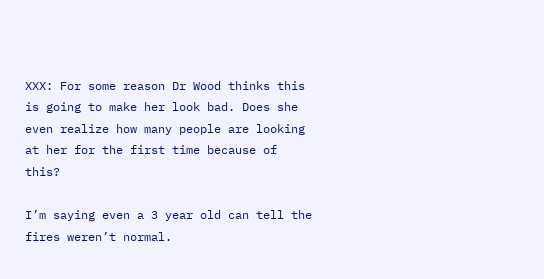XXX: For some reason Dr Wood thinks this is going to make her look bad. Does she even realize how many people are looking at her for the first time because of this?

I’m saying even a 3 year old can tell the fires weren’t normal.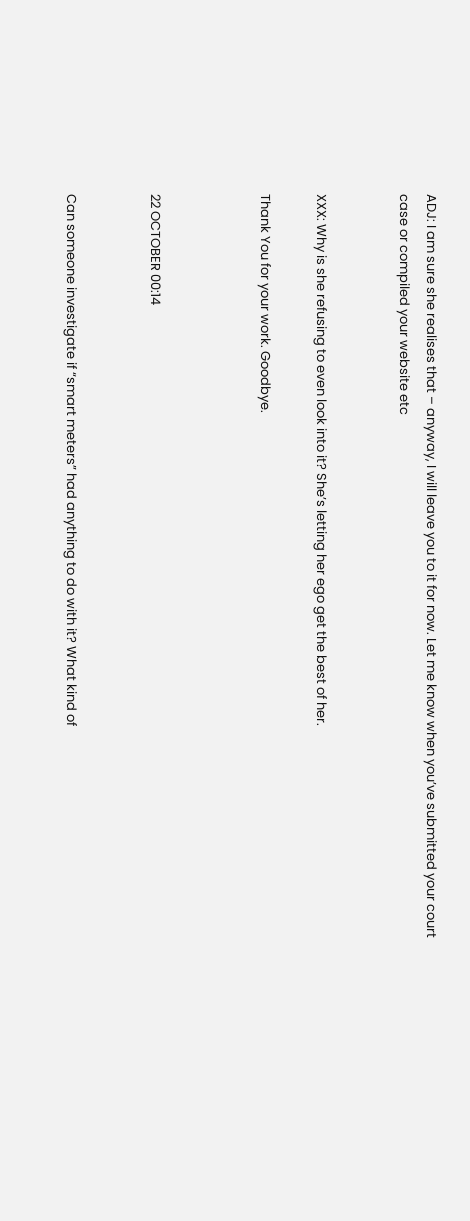ADJ: I am sure she realises that – anyway, I will leave you to it for now. Let me know when you’ve submitted your court case or compiled your website etc


XXX: Why is she refusing to even look into it? She’s letting her ego get the best of her.

Thank You for your work. Goodbye.



22 OCTOBER 00:14


Can someone investigate if “smart meters” had anything to do with it? What kind of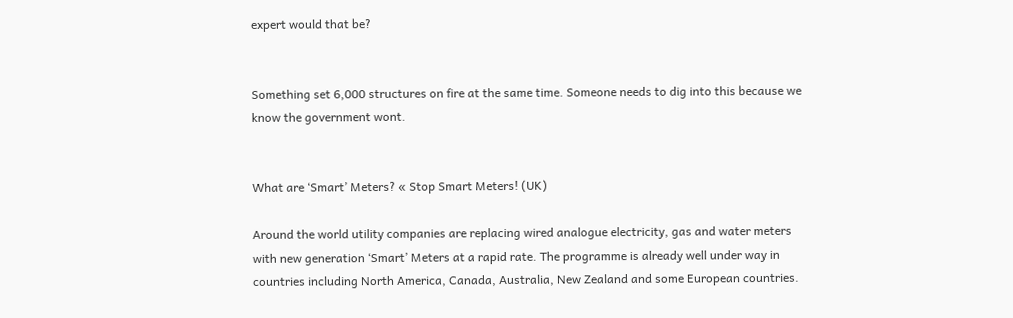expert would that be?


Something set 6,000 structures on fire at the same time. Someone needs to dig into this because we know the government wont.


What are ‘Smart’ Meters? « Stop Smart Meters! (UK)

Around the world utility companies are replacing wired analogue electricity, gas and water meters with new generation ‘Smart’ Meters at a rapid rate. The programme is already well under way in countries including North America, Canada, Australia, New Zealand and some European countries.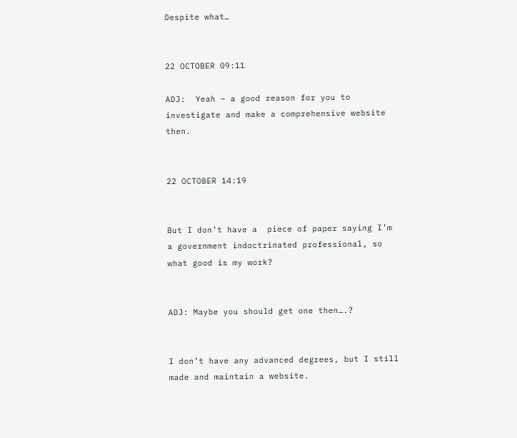Despite what…


22 OCTOBER 09:11

ADJ:  Yeah – a good reason for you to investigate and make a comprehensive website then.


22 OCTOBER 14:19


But I don’t have a  piece of paper saying I’m a government indoctrinated professional, so what good is my work?


ADJ: Maybe you should get one then….?


I don’t have any advanced degrees, but I still made and maintain a website.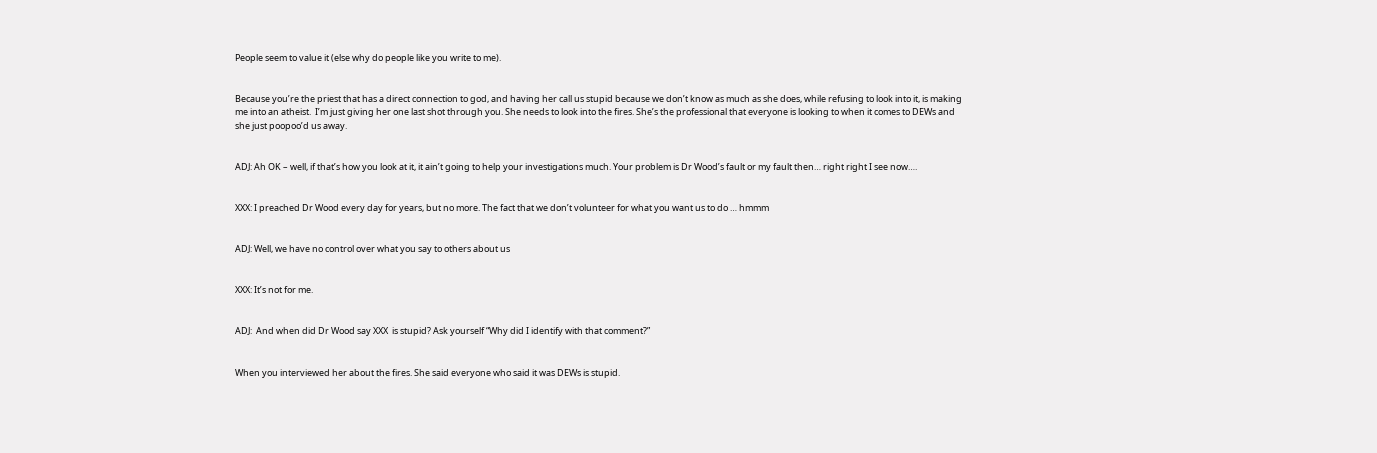People seem to value it (else why do people like you write to me).


Because you’re the priest that has a direct connection to god, and having her call us stupid because we don’t know as much as she does, while refusing to look into it, is making me into an atheist.  I’m just giving her one last shot through you. She needs to look into the fires. She’s the professional that everyone is looking to when it comes to DEWs and she just poopoo’d us away.


ADJ: Ah OK – well, if that’s how you look at it, it ain’t going to help your investigations much. Your problem is Dr Wood’s fault or my fault then… right right I see now….


XXX: I preached Dr Wood every day for years, but no more. The fact that we don’t volunteer for what you want us to do … hmmm


ADJ: Well, we have no control over what you say to others about us


XXX: It’s not for me.


ADJ:  And when did Dr Wood say XXX  is stupid? Ask yourself “Why did I identify with that comment?”


When you interviewed her about the fires. She said everyone who said it was DEWs is stupid.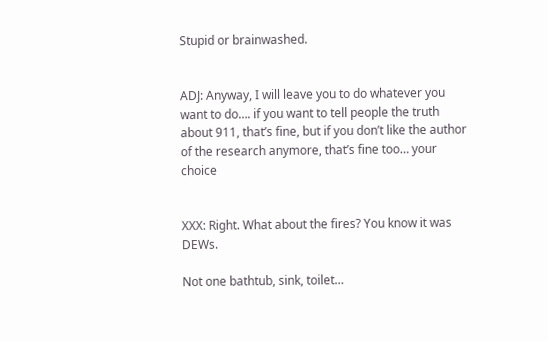Stupid or brainwashed.


ADJ: Anyway, I will leave you to do whatever you want to do…. if you want to tell people the truth about 911, that’s fine, but if you don’t like the author of the research anymore, that’s fine too… your choice


XXX: Right. What about the fires? You know it was DEWs.

Not one bathtub, sink, toilet…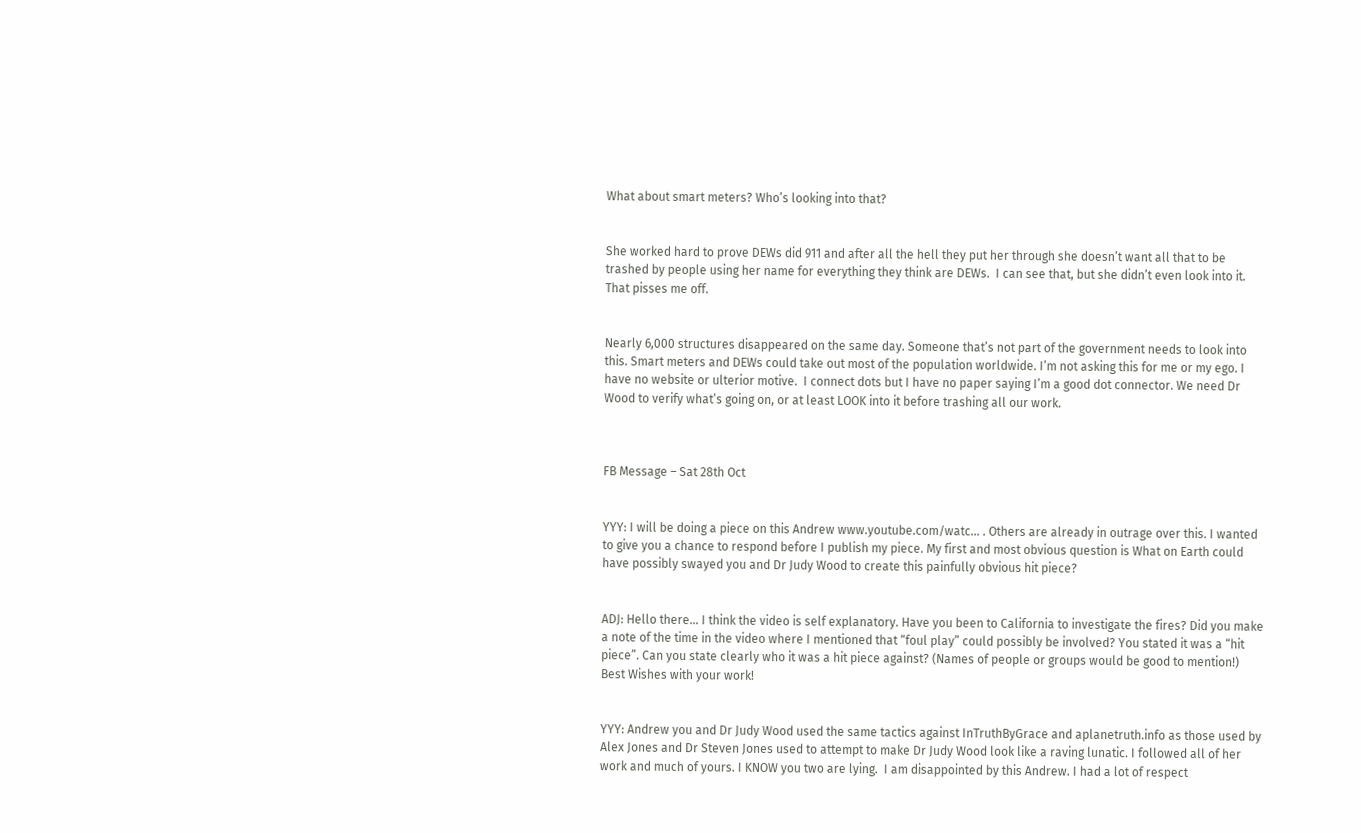What about smart meters? Who’s looking into that?


She worked hard to prove DEWs did 911 and after all the hell they put her through she doesn’t want all that to be trashed by people using her name for everything they think are DEWs.  I can see that, but she didn’t even look into it. That pisses me off.


Nearly 6,000 structures disappeared on the same day. Someone that’s not part of the government needs to look into this. Smart meters and DEWs could take out most of the population worldwide. I’m not asking this for me or my ego. I have no website or ulterior motive.  I connect dots but I have no paper saying I’m a good dot connector. We need Dr Wood to verify what’s going on, or at least LOOK into it before trashing all our work.



FB Message – Sat 28th Oct


YYY: I will be doing a piece on this Andrew www.youtube.com/watc… . Others are already in outrage over this. I wanted to give you a chance to respond before I publish my piece. My first and most obvious question is What on Earth could have possibly swayed you and Dr Judy Wood to create this painfully obvious hit piece?


ADJ: Hello there… I think the video is self explanatory. Have you been to California to investigate the fires? Did you make a note of the time in the video where I mentioned that “foul play” could possibly be involved? You stated it was a “hit piece”. Can you state clearly who it was a hit piece against? (Names of people or groups would be good to mention!) Best Wishes with your work!


YYY: Andrew you and Dr Judy Wood used the same tactics against InTruthByGrace and aplanetruth.info as those used by Alex Jones and Dr Steven Jones used to attempt to make Dr Judy Wood look like a raving lunatic. I followed all of her work and much of yours. I KNOW you two are lying.  I am disappointed by this Andrew. I had a lot of respect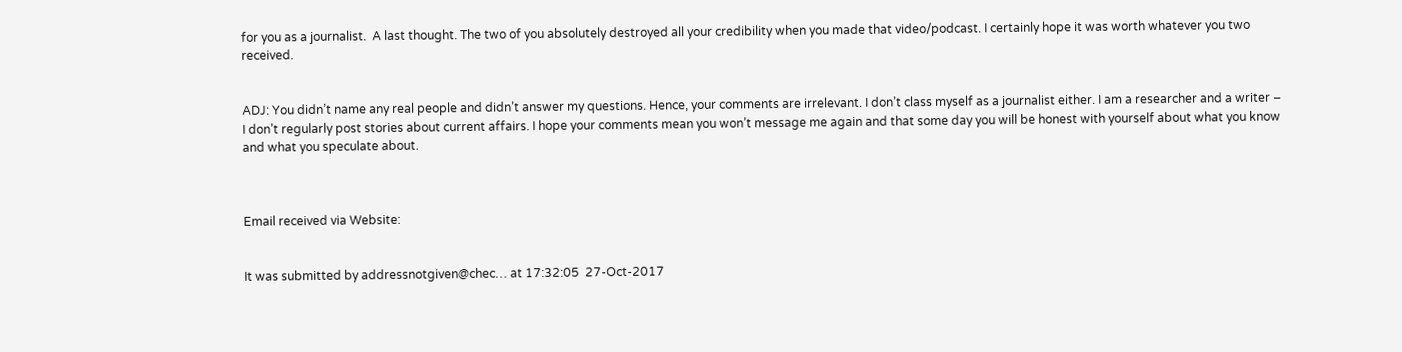for you as a journalist.  A last thought. The two of you absolutely destroyed all your credibility when you made that video/podcast. I certainly hope it was worth whatever you two received.


ADJ: You didn’t name any real people and didn’t answer my questions. Hence, your comments are irrelevant. I don’t class myself as a journalist either. I am a researcher and a writer – I don’t regularly post stories about current affairs. I hope your comments mean you won’t message me again and that some day you will be honest with yourself about what you know and what you speculate about.



Email received via Website:


It was submitted by addressnotgiven@chec… at 17:32:05  27-Oct-2017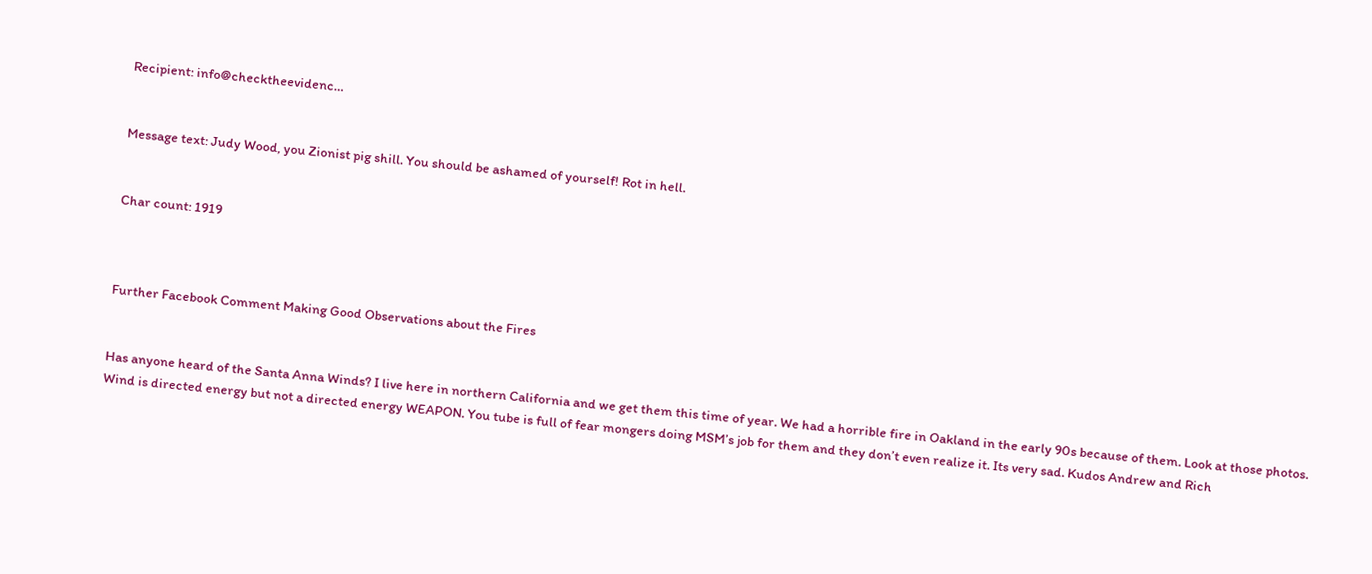Recipient: info@checktheevidenc…


Message text: Judy Wood, you Zionist pig shill. You should be ashamed of yourself! Rot in hell.


Char count: 1919



Further Facebook Comment Making Good Observations about the Fires


Has anyone heard of the Santa Anna Winds? I live here in northern California and we get them this time of year. We had a horrible fire in Oakland in the early 90s because of them. Look at those photos. Wind is directed energy but not a directed energy WEAPON. You tube is full of fear mongers doing MSM’s job for them and they don’t even realize it. Its very sad. Kudos Andrew and Rich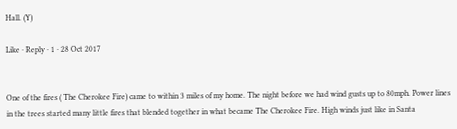Hall. (Y)

Like · Reply · 1 · 28 Oct 2017


One of the fires ( The Cherokee Fire) came to within 3 miles of my home. The night before we had wind gusts up to 80mph. Power lines in the trees started many little fires that blended together in what became The Cherokee Fire. High winds just like in Santa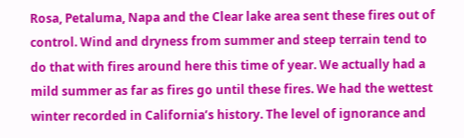Rosa, Petaluma, Napa and the Clear lake area sent these fires out of control. Wind and dryness from summer and steep terrain tend to do that with fires around here this time of year. We actually had a mild summer as far as fires go until these fires. We had the wettest winter recorded in California’s history. The level of ignorance and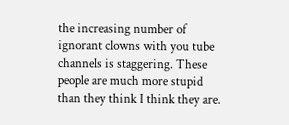the increasing number of ignorant clowns with you tube channels is staggering. These people are much more stupid than they think I think they are.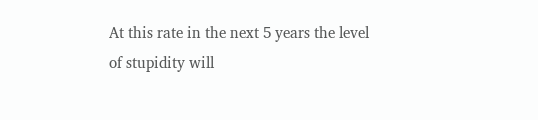At this rate in the next 5 years the level of stupidity will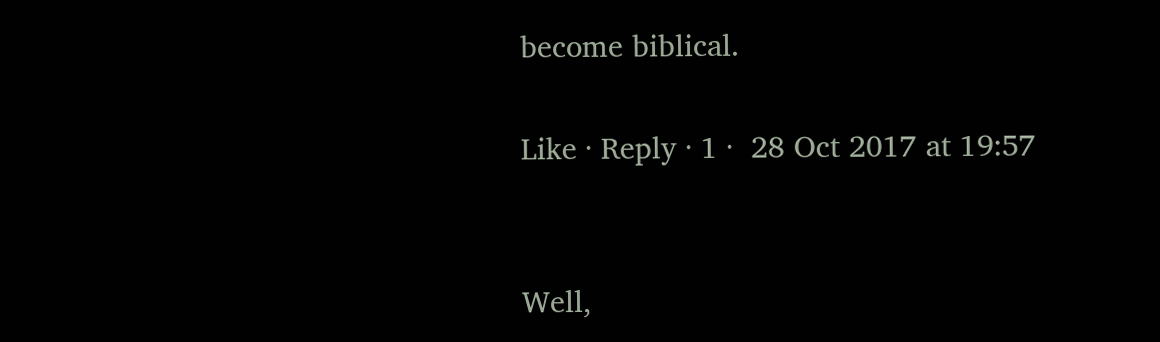become biblical.

Like · Reply · 1 ·  28 Oct 2017 at 19:57


Well,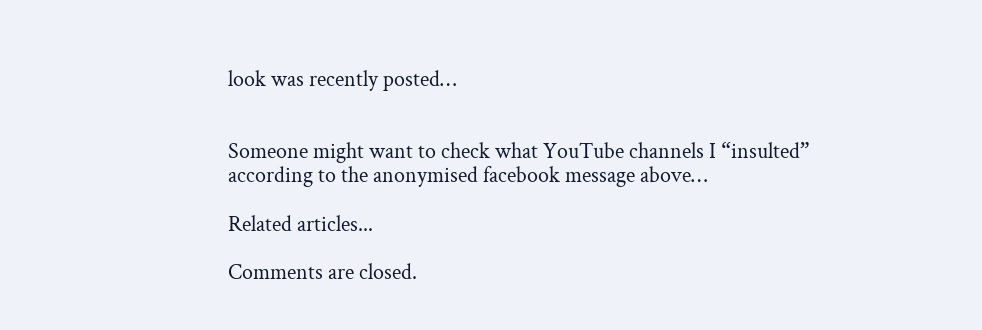look was recently posted…


Someone might want to check what YouTube channels I “insulted” according to the anonymised facebook message above…

Related articles...

Comments are closed.